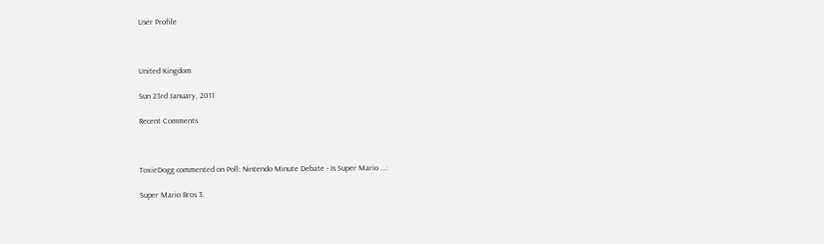User Profile



United Kingdom

Sun 23rd January, 2011

Recent Comments



ToxieDogg commented on Poll: Nintendo Minute Debate - Is Super Mario ...:

Super Mario Bros 3.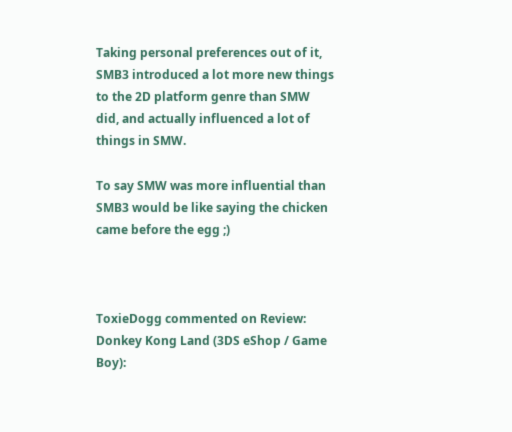Taking personal preferences out of it, SMB3 introduced a lot more new things to the 2D platform genre than SMW did, and actually influenced a lot of things in SMW.

To say SMW was more influential than SMB3 would be like saying the chicken came before the egg ;)



ToxieDogg commented on Review: Donkey Kong Land (3DS eShop / Game Boy):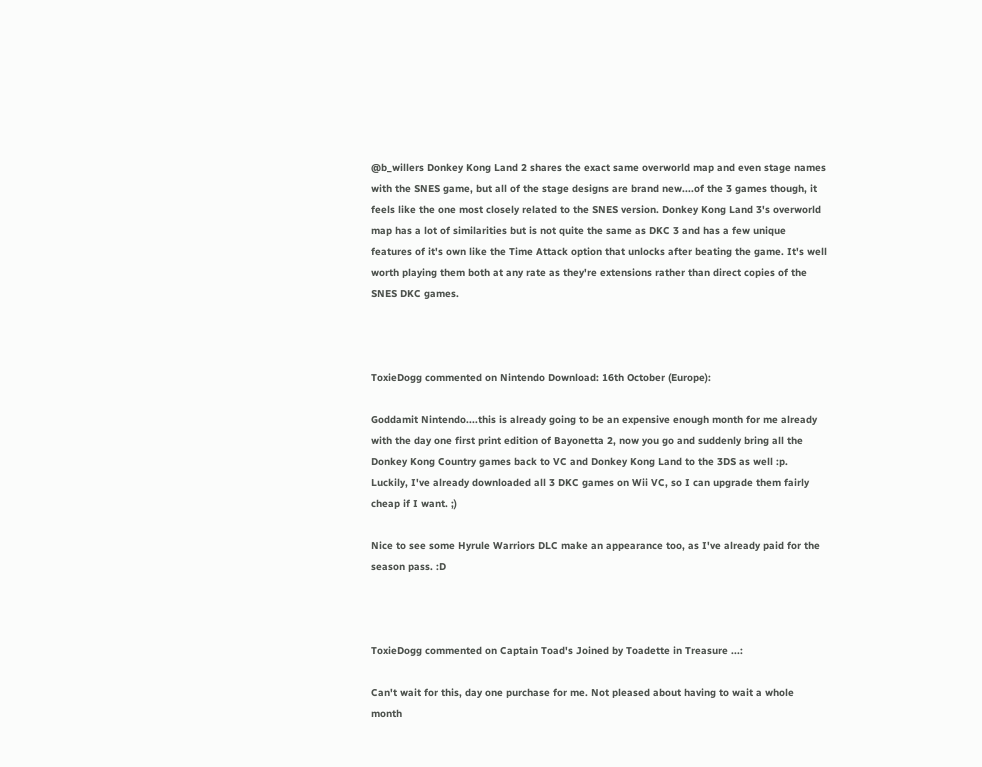@b_willers Donkey Kong Land 2 shares the exact same overworld map and even stage names with the SNES game, but all of the stage designs are brand new....of the 3 games though, it feels like the one most closely related to the SNES version. Donkey Kong Land 3's overworld map has a lot of similarities but is not quite the same as DKC 3 and has a few unique features of it's own like the Time Attack option that unlocks after beating the game. It's well worth playing them both at any rate as they're extensions rather than direct copies of the SNES DKC games.



ToxieDogg commented on Nintendo Download: 16th October (Europe):

Goddamit Nintendo....this is already going to be an expensive enough month for me already with the day one first print edition of Bayonetta 2, now you go and suddenly bring all the Donkey Kong Country games back to VC and Donkey Kong Land to the 3DS as well :p. Luckily, I've already downloaded all 3 DKC games on Wii VC, so I can upgrade them fairly cheap if I want. ;)

Nice to see some Hyrule Warriors DLC make an appearance too, as I've already paid for the season pass. :D



ToxieDogg commented on Captain Toad's Joined by Toadette in Treasure ...:

Can't wait for this, day one purchase for me. Not pleased about having to wait a whole month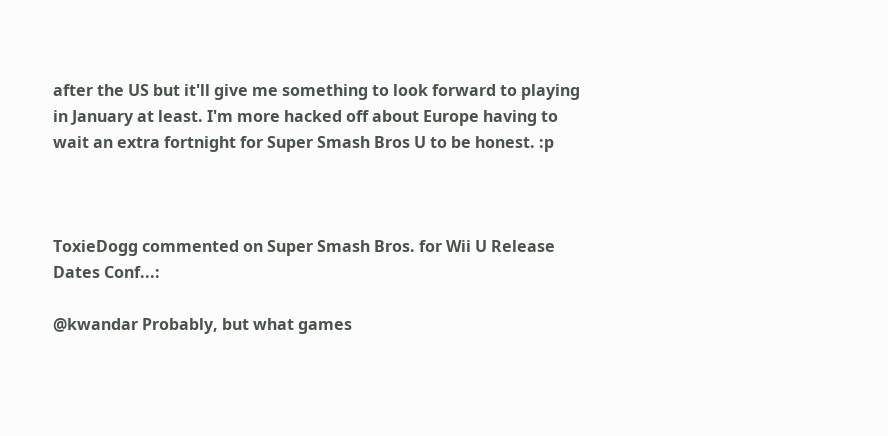after the US but it'll give me something to look forward to playing in January at least. I'm more hacked off about Europe having to wait an extra fortnight for Super Smash Bros U to be honest. :p



ToxieDogg commented on Super Smash Bros. for Wii U Release Dates Conf...:

@kwandar Probably, but what games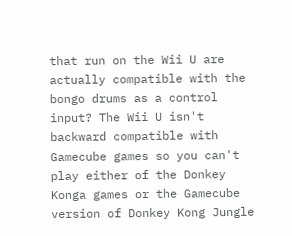that run on the Wii U are actually compatible with the bongo drums as a control input? The Wii U isn't backward compatible with Gamecube games so you can't play either of the Donkey Konga games or the Gamecube version of Donkey Kong Jungle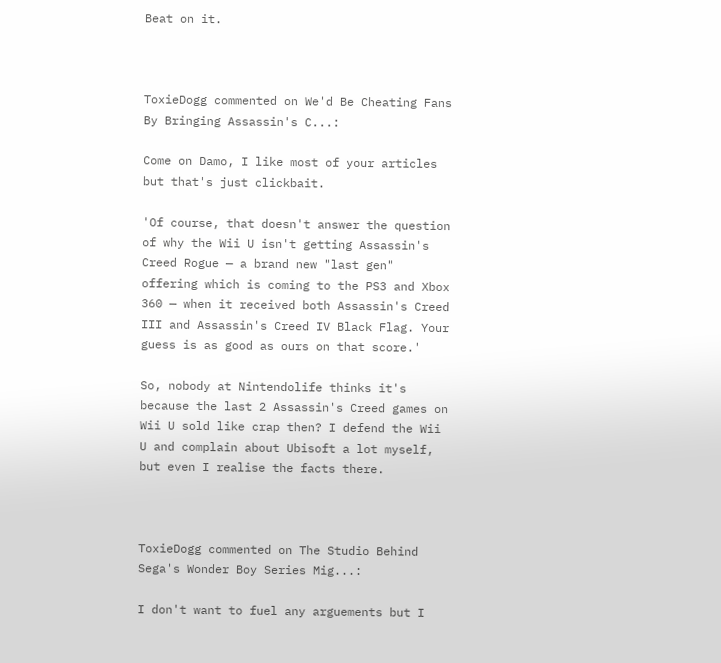Beat on it.



ToxieDogg commented on We'd Be Cheating Fans By Bringing Assassin's C...:

Come on Damo, I like most of your articles but that's just clickbait.

'Of course, that doesn't answer the question of why the Wii U isn't getting Assassin's Creed Rogue — a brand new "last gen" offering which is coming to the PS3 and Xbox 360 — when it received both Assassin's Creed III and Assassin's Creed IV Black Flag. Your guess is as good as ours on that score.'

So, nobody at Nintendolife thinks it's because the last 2 Assassin's Creed games on Wii U sold like crap then? I defend the Wii U and complain about Ubisoft a lot myself, but even I realise the facts there.



ToxieDogg commented on The Studio Behind Sega's Wonder Boy Series Mig...:

I don't want to fuel any arguements but I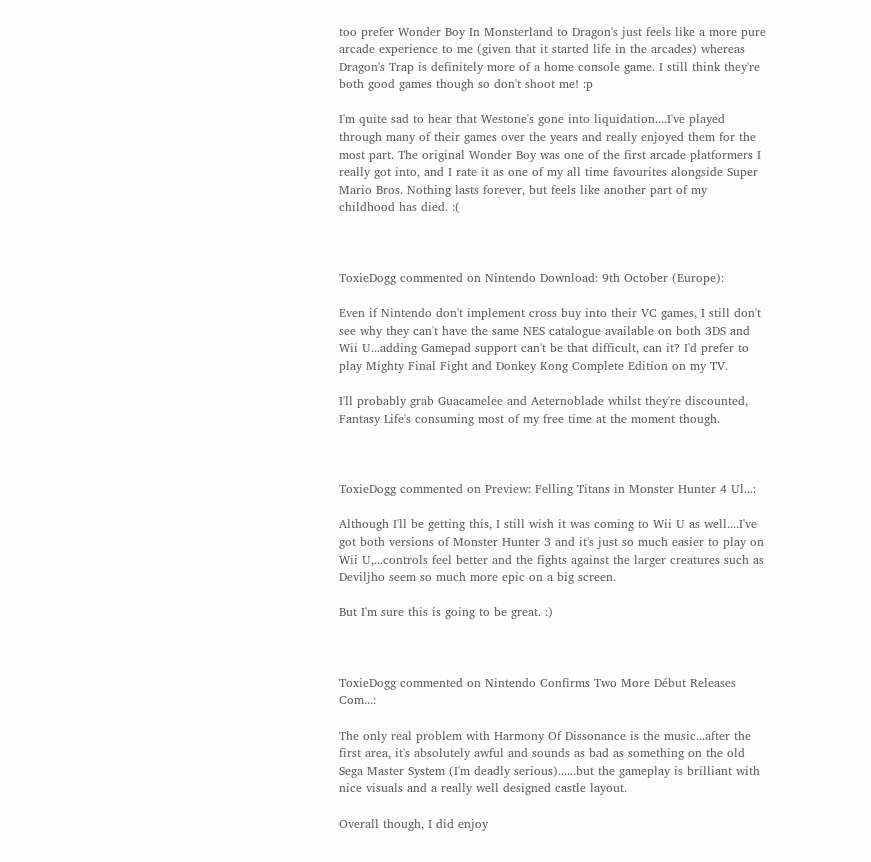too prefer Wonder Boy In Monsterland to Dragon's just feels like a more pure arcade experience to me (given that it started life in the arcades) whereas Dragon's Trap is definitely more of a home console game. I still think they're both good games though so don't shoot me! :p

I'm quite sad to hear that Westone's gone into liquidation....I've played through many of their games over the years and really enjoyed them for the most part. The original Wonder Boy was one of the first arcade platformers I really got into, and I rate it as one of my all time favourites alongside Super Mario Bros. Nothing lasts forever, but feels like another part of my childhood has died. :(



ToxieDogg commented on Nintendo Download: 9th October (Europe):

Even if Nintendo don't implement cross buy into their VC games, I still don't see why they can't have the same NES catalogue available on both 3DS and Wii U...adding Gamepad support can't be that difficult, can it? I'd prefer to play Mighty Final Fight and Donkey Kong Complete Edition on my TV.

I'll probably grab Guacamelee and Aeternoblade whilst they're discounted, Fantasy Life's consuming most of my free time at the moment though.



ToxieDogg commented on Preview: Felling Titans in Monster Hunter 4 Ul...:

Although I'll be getting this, I still wish it was coming to Wii U as well....I've got both versions of Monster Hunter 3 and it's just so much easier to play on Wii U,...controls feel better and the fights against the larger creatures such as Deviljho seem so much more epic on a big screen.

But I'm sure this is going to be great. :)



ToxieDogg commented on Nintendo Confirms Two More Début Releases Com...:

The only real problem with Harmony Of Dissonance is the music...after the first area, it's absolutely awful and sounds as bad as something on the old Sega Master System (I'm deadly serious)......but the gameplay is brilliant with nice visuals and a really well designed castle layout.

Overall though, I did enjoy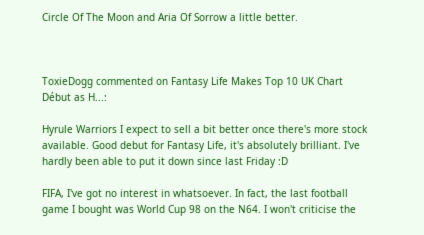Circle Of The Moon and Aria Of Sorrow a little better.



ToxieDogg commented on Fantasy Life Makes Top 10 UK Chart Début as H...:

Hyrule Warriors I expect to sell a bit better once there's more stock available. Good debut for Fantasy Life, it's absolutely brilliant. I've hardly been able to put it down since last Friday :D

FIFA, I've got no interest in whatsoever. In fact, the last football game I bought was World Cup 98 on the N64. I won't criticise the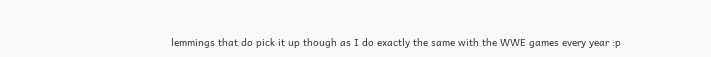lemmings that do pick it up though as I do exactly the same with the WWE games every year :p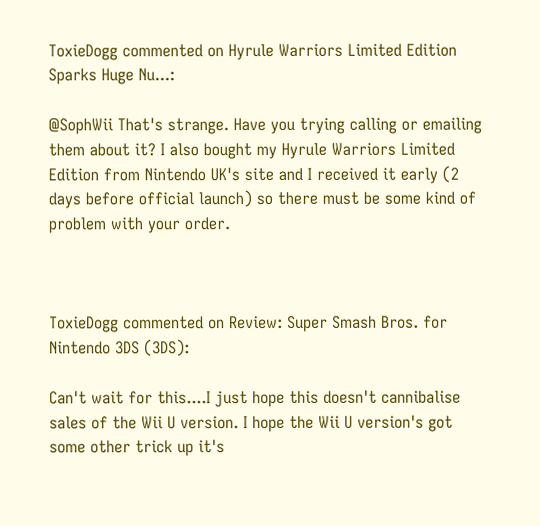ToxieDogg commented on Hyrule Warriors Limited Edition Sparks Huge Nu...:

@SophWii That's strange. Have you trying calling or emailing them about it? I also bought my Hyrule Warriors Limited Edition from Nintendo UK's site and I received it early (2 days before official launch) so there must be some kind of problem with your order.



ToxieDogg commented on Review: Super Smash Bros. for Nintendo 3DS (3DS):

Can't wait for this....I just hope this doesn't cannibalise sales of the Wii U version. I hope the Wii U version's got some other trick up it's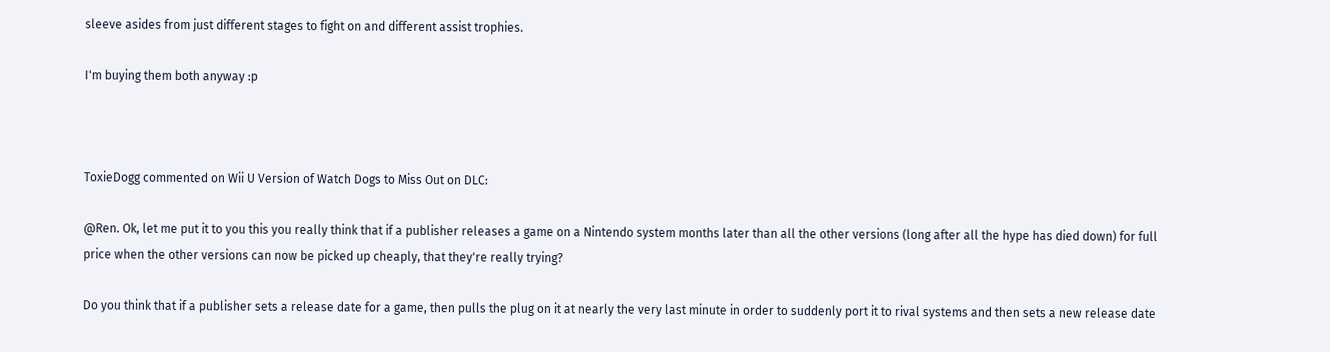sleeve asides from just different stages to fight on and different assist trophies.

I'm buying them both anyway :p



ToxieDogg commented on Wii U Version of Watch Dogs to Miss Out on DLC:

@Ren. Ok, let me put it to you this you really think that if a publisher releases a game on a Nintendo system months later than all the other versions (long after all the hype has died down) for full price when the other versions can now be picked up cheaply, that they're really trying?

Do you think that if a publisher sets a release date for a game, then pulls the plug on it at nearly the very last minute in order to suddenly port it to rival systems and then sets a new release date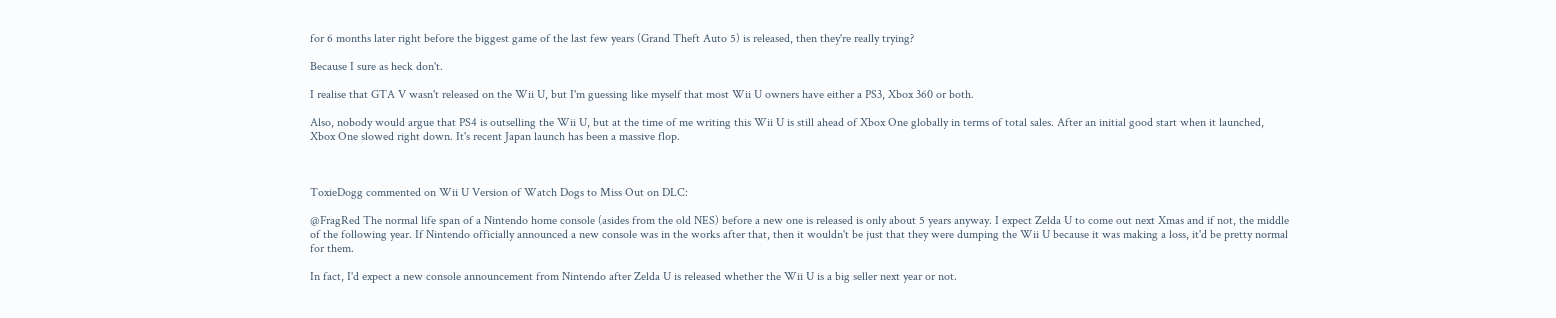for 6 months later right before the biggest game of the last few years (Grand Theft Auto 5) is released, then they're really trying?

Because I sure as heck don't.

I realise that GTA V wasn't released on the Wii U, but I'm guessing like myself that most Wii U owners have either a PS3, Xbox 360 or both.

Also, nobody would argue that PS4 is outselling the Wii U, but at the time of me writing this Wii U is still ahead of Xbox One globally in terms of total sales. After an initial good start when it launched, Xbox One slowed right down. It's recent Japan launch has been a massive flop.



ToxieDogg commented on Wii U Version of Watch Dogs to Miss Out on DLC:

@FragRed The normal life span of a Nintendo home console (asides from the old NES) before a new one is released is only about 5 years anyway. I expect Zelda U to come out next Xmas and if not, the middle of the following year. If Nintendo officially announced a new console was in the works after that, then it wouldn't be just that they were dumping the Wii U because it was making a loss, it'd be pretty normal for them.

In fact, I'd expect a new console announcement from Nintendo after Zelda U is released whether the Wii U is a big seller next year or not.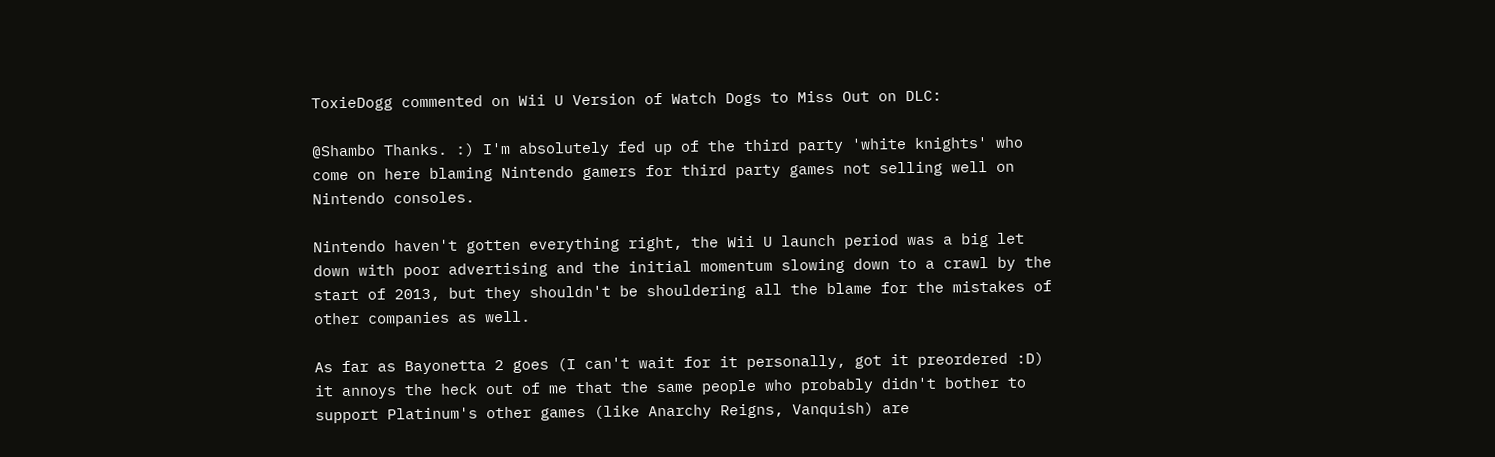ToxieDogg commented on Wii U Version of Watch Dogs to Miss Out on DLC:

@Shambo Thanks. :) I'm absolutely fed up of the third party 'white knights' who come on here blaming Nintendo gamers for third party games not selling well on Nintendo consoles.

Nintendo haven't gotten everything right, the Wii U launch period was a big let down with poor advertising and the initial momentum slowing down to a crawl by the start of 2013, but they shouldn't be shouldering all the blame for the mistakes of other companies as well.

As far as Bayonetta 2 goes (I can't wait for it personally, got it preordered :D) it annoys the heck out of me that the same people who probably didn't bother to support Platinum's other games (like Anarchy Reigns, Vanquish) are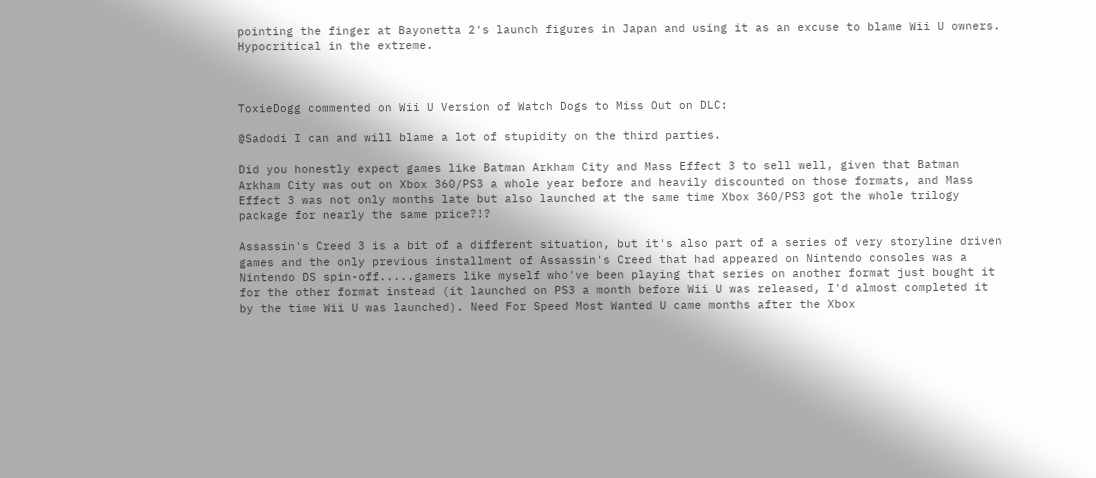pointing the finger at Bayonetta 2's launch figures in Japan and using it as an excuse to blame Wii U owners. Hypocritical in the extreme.



ToxieDogg commented on Wii U Version of Watch Dogs to Miss Out on DLC:

@Sadodi I can and will blame a lot of stupidity on the third parties.

Did you honestly expect games like Batman Arkham City and Mass Effect 3 to sell well, given that Batman Arkham City was out on Xbox 360/PS3 a whole year before and heavily discounted on those formats, and Mass Effect 3 was not only months late but also launched at the same time Xbox 360/PS3 got the whole trilogy package for nearly the same price?!?

Assassin's Creed 3 is a bit of a different situation, but it's also part of a series of very storyline driven games and the only previous installment of Assassin's Creed that had appeared on Nintendo consoles was a Nintendo DS spin-off.....gamers like myself who've been playing that series on another format just bought it for the other format instead (it launched on PS3 a month before Wii U was released, I'd almost completed it by the time Wii U was launched). Need For Speed Most Wanted U came months after the Xbox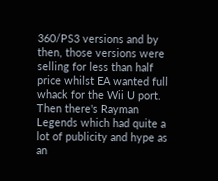360/PS3 versions and by then, those versions were selling for less than half price whilst EA wanted full whack for the Wii U port. Then there's Rayman Legends which had quite a lot of publicity and hype as an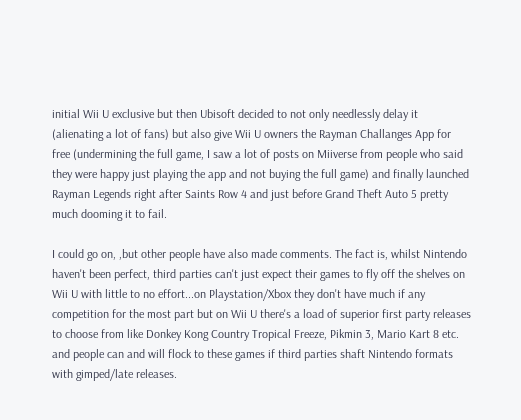initial Wii U exclusive but then Ubisoft decided to not only needlessly delay it (alienating a lot of fans) but also give Wii U owners the Rayman Challanges App for free (undermining the full game, I saw a lot of posts on Miiverse from people who said they were happy just playing the app and not buying the full game) and finally launched Rayman Legends right after Saints Row 4 and just before Grand Theft Auto 5 pretty much dooming it to fail.

I could go on, ,but other people have also made comments. The fact is, whilst Nintendo haven't been perfect, third parties can't just expect their games to fly off the shelves on Wii U with little to no effort...on Playstation/Xbox they don't have much if any competition for the most part but on Wii U there's a load of superior first party releases to choose from like Donkey Kong Country Tropical Freeze, Pikmin 3, Mario Kart 8 etc. and people can and will flock to these games if third parties shaft Nintendo formats with gimped/late releases.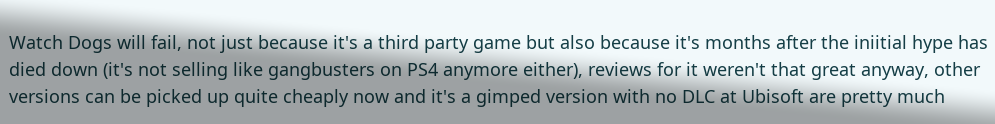Watch Dogs will fail, not just because it's a third party game but also because it's months after the iniitial hype has died down (it's not selling like gangbusters on PS4 anymore either), reviews for it weren't that great anyway, other versions can be picked up quite cheaply now and it's a gimped version with no DLC at Ubisoft are pretty much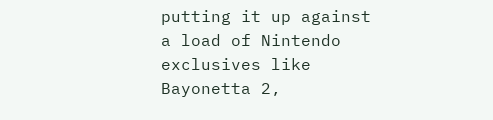putting it up against a load of Nintendo exclusives like Bayonetta 2,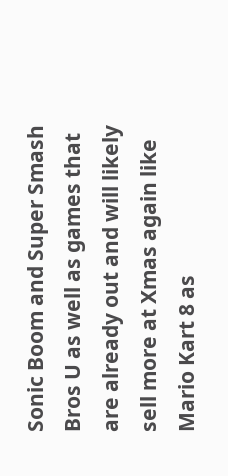Sonic Boom and Super Smash Bros U as well as games that are already out and will likely sell more at Xmas again like Mario Kart 8 as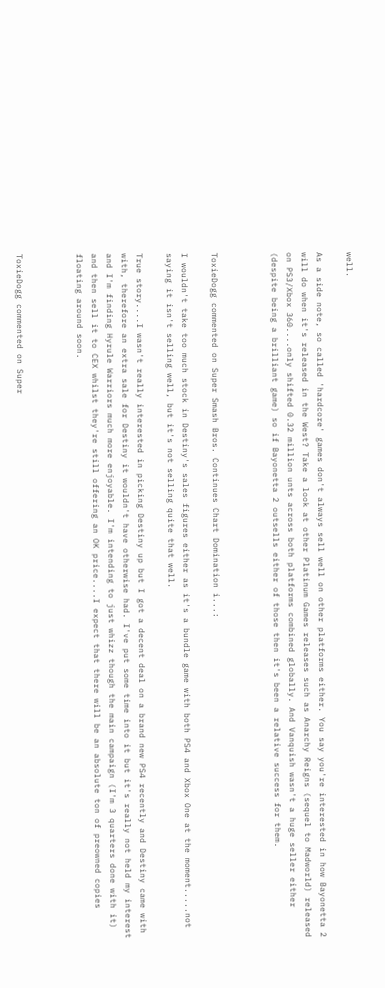well.

As a side note, so called 'hardcore' games don't always sell well on other platforms either. You say you're interested in how Bayonetta 2 will do when it's released in the West? Take a look at other Platinum Games releases such as Anarchy Reigns (sequel to Madworld) released on PS3/Xbox 360....only shifted 0.32 million unts across both platforms combined globally. And Vanquish wasn't a huge seller either (despite being a brilliant game) so if Bayonetta 2 outsells either of those then it's been a relative success for them.



ToxieDogg commented on Super Smash Bros. Continues Chart Domination i...:

I wouldn't take too much stock in Destiny's sales figures either as it's a bundle game with both PS4 and Xbox One at the moment.....not saying it isn't selling well, but it's not selling quite that well.

True story....I wasn't really interested in picking Destiny up but I got a decent deal on a brand new PS4 recently and Destiny came with with, therefore an extra sale for Destiny it wouldn't have otherwise had. I've put some time into it but it's really not held my interest and I'm finding Hyrule Warriors much more enjoyable. I'm intending to just whizz though the main campaign (I'm 3 quarters done with it) and then sell it to CEX whilst they're still offering an OK price....I expect that there will be an absolute ton of preowned copies floating around soon.



ToxieDogg commented on Super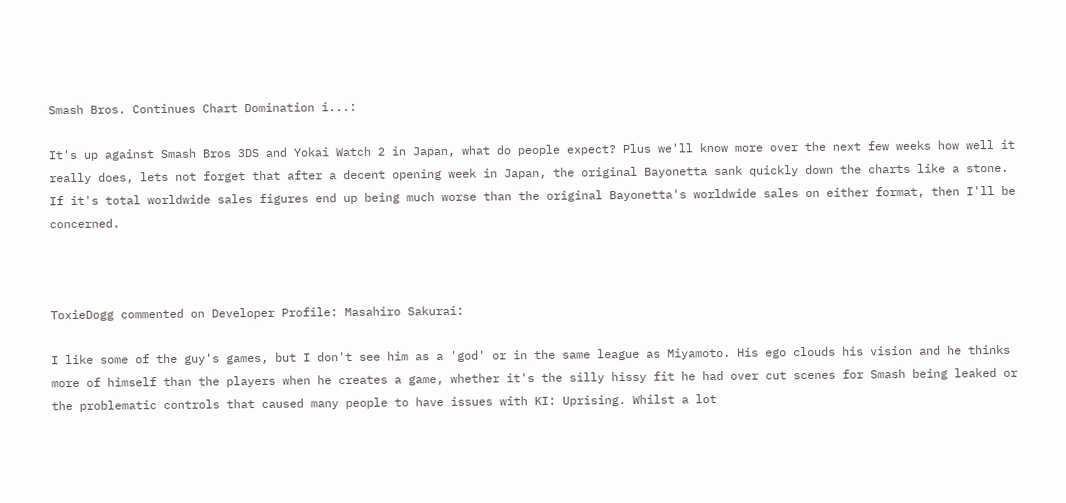Smash Bros. Continues Chart Domination i...:

It's up against Smash Bros 3DS and Yokai Watch 2 in Japan, what do people expect? Plus we'll know more over the next few weeks how well it really does, lets not forget that after a decent opening week in Japan, the original Bayonetta sank quickly down the charts like a stone. If it's total worldwide sales figures end up being much worse than the original Bayonetta's worldwide sales on either format, then I'll be concerned.



ToxieDogg commented on Developer Profile: Masahiro Sakurai:

I like some of the guy's games, but I don't see him as a 'god' or in the same league as Miyamoto. His ego clouds his vision and he thinks more of himself than the players when he creates a game, whether it's the silly hissy fit he had over cut scenes for Smash being leaked or the problematic controls that caused many people to have issues with KI: Uprising. Whilst a lot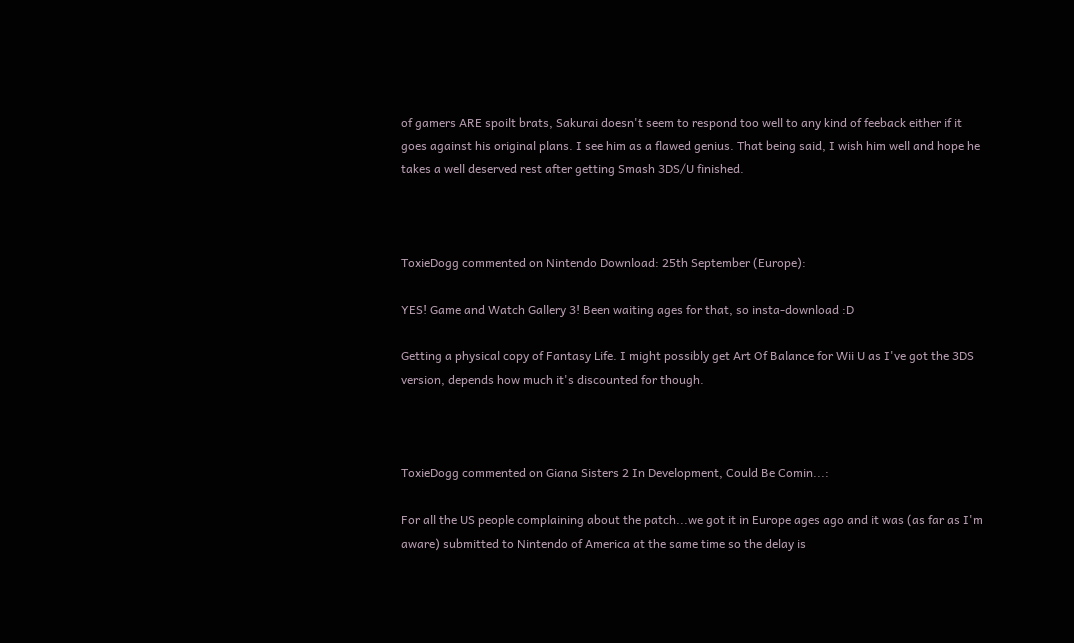of gamers ARE spoilt brats, Sakurai doesn't seem to respond too well to any kind of feeback either if it goes against his original plans. I see him as a flawed genius. That being said, I wish him well and hope he takes a well deserved rest after getting Smash 3DS/U finished.



ToxieDogg commented on Nintendo Download: 25th September (Europe):

YES! Game and Watch Gallery 3! Been waiting ages for that, so insta-download :D

Getting a physical copy of Fantasy Life. I might possibly get Art Of Balance for Wii U as I've got the 3DS version, depends how much it's discounted for though.



ToxieDogg commented on Giana Sisters 2 In Development, Could Be Comin...:

For all the US people complaining about the patch...we got it in Europe ages ago and it was (as far as I'm aware) submitted to Nintendo of America at the same time so the delay is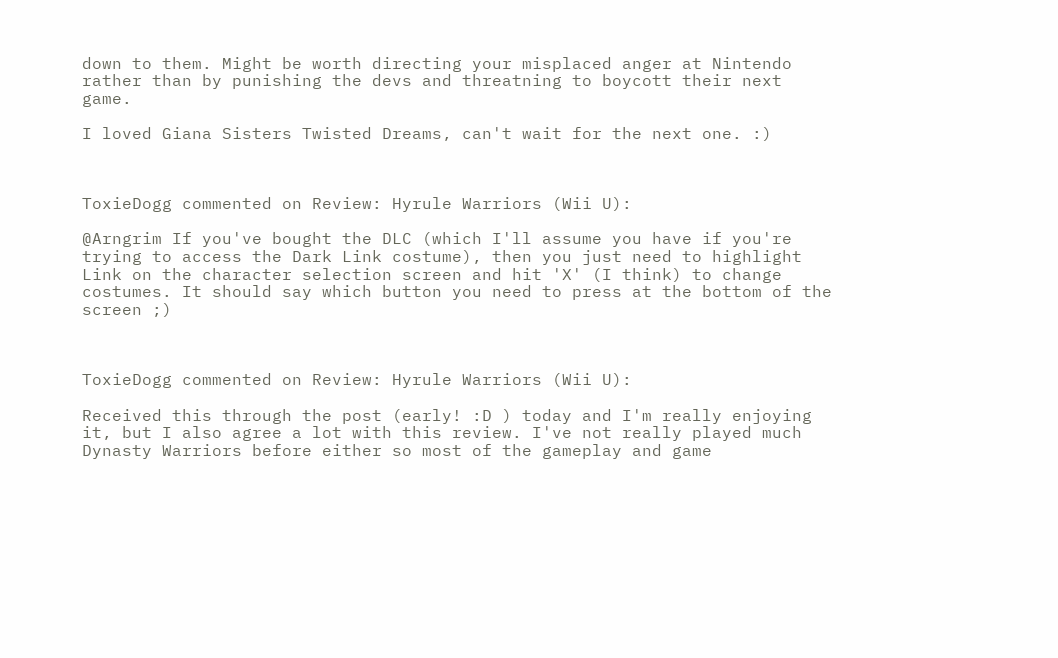down to them. Might be worth directing your misplaced anger at Nintendo rather than by punishing the devs and threatning to boycott their next game.

I loved Giana Sisters Twisted Dreams, can't wait for the next one. :)



ToxieDogg commented on Review: Hyrule Warriors (Wii U):

@Arngrim If you've bought the DLC (which I'll assume you have if you're trying to access the Dark Link costume), then you just need to highlight Link on the character selection screen and hit 'X' (I think) to change costumes. It should say which button you need to press at the bottom of the screen ;)



ToxieDogg commented on Review: Hyrule Warriors (Wii U):

Received this through the post (early! :D ) today and I'm really enjoying it, but I also agree a lot with this review. I've not really played much Dynasty Warriors before either so most of the gameplay and game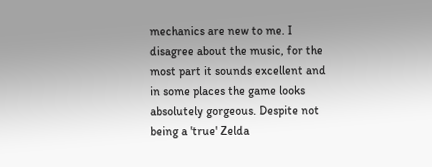mechanics are new to me. I disagree about the music, for the most part it sounds excellent and in some places the game looks absolutely gorgeous. Despite not being a 'true' Zelda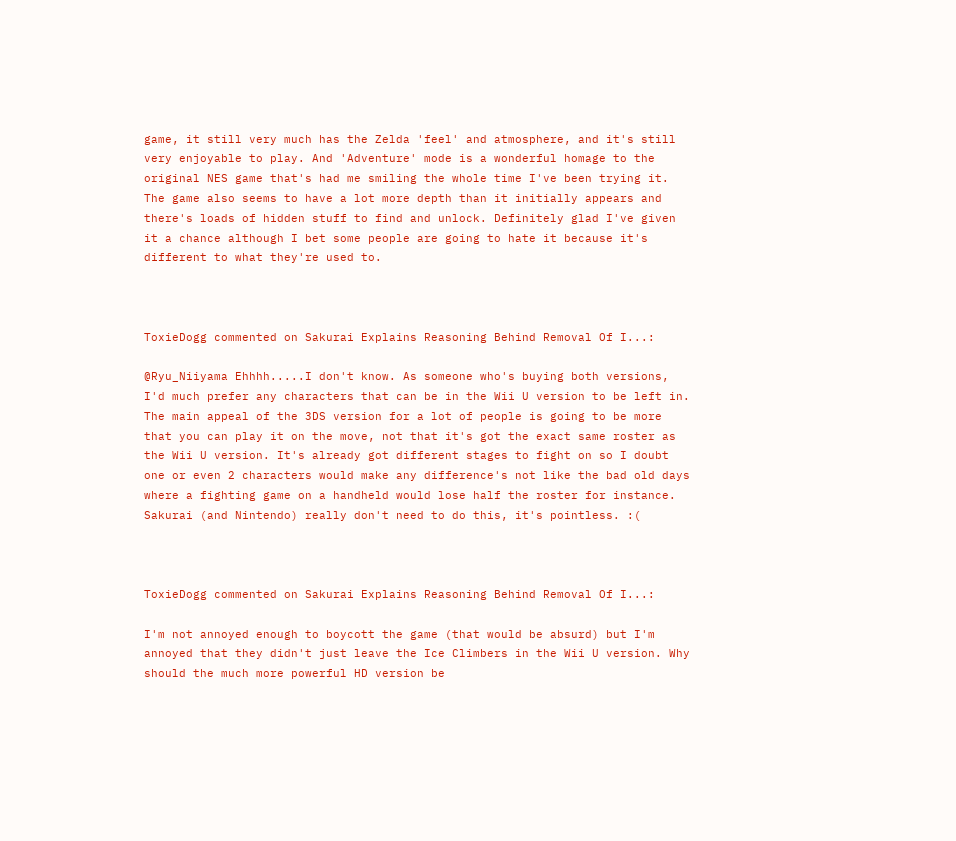game, it still very much has the Zelda 'feel' and atmosphere, and it's still very enjoyable to play. And 'Adventure' mode is a wonderful homage to the original NES game that's had me smiling the whole time I've been trying it. The game also seems to have a lot more depth than it initially appears and there's loads of hidden stuff to find and unlock. Definitely glad I've given it a chance although I bet some people are going to hate it because it's different to what they're used to.



ToxieDogg commented on Sakurai Explains Reasoning Behind Removal Of I...:

@Ryu_Niiyama Ehhhh.....I don't know. As someone who's buying both versions, I'd much prefer any characters that can be in the Wii U version to be left in. The main appeal of the 3DS version for a lot of people is going to be more that you can play it on the move, not that it's got the exact same roster as the Wii U version. It's already got different stages to fight on so I doubt one or even 2 characters would make any difference's not like the bad old days where a fighting game on a handheld would lose half the roster for instance. Sakurai (and Nintendo) really don't need to do this, it's pointless. :(



ToxieDogg commented on Sakurai Explains Reasoning Behind Removal Of I...:

I'm not annoyed enough to boycott the game (that would be absurd) but I'm annoyed that they didn't just leave the Ice Climbers in the Wii U version. Why should the much more powerful HD version be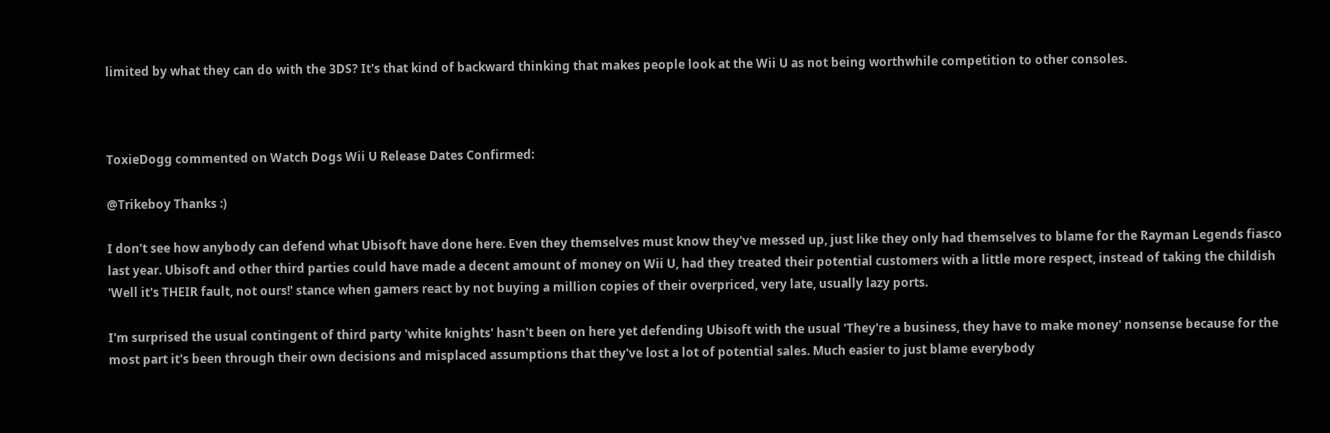limited by what they can do with the 3DS? It's that kind of backward thinking that makes people look at the Wii U as not being worthwhile competition to other consoles.



ToxieDogg commented on Watch Dogs Wii U Release Dates Confirmed:

@Trikeboy Thanks :)

I don't see how anybody can defend what Ubisoft have done here. Even they themselves must know they've messed up, just like they only had themselves to blame for the Rayman Legends fiasco last year. Ubisoft and other third parties could have made a decent amount of money on Wii U, had they treated their potential customers with a little more respect, instead of taking the childish 'Well it's THEIR fault, not ours!' stance when gamers react by not buying a million copies of their overpriced, very late, usually lazy ports.

I'm surprised the usual contingent of third party 'white knights' hasn't been on here yet defending Ubisoft with the usual 'They're a business, they have to make money' nonsense because for the most part it's been through their own decisions and misplaced assumptions that they've lost a lot of potential sales. Much easier to just blame everybody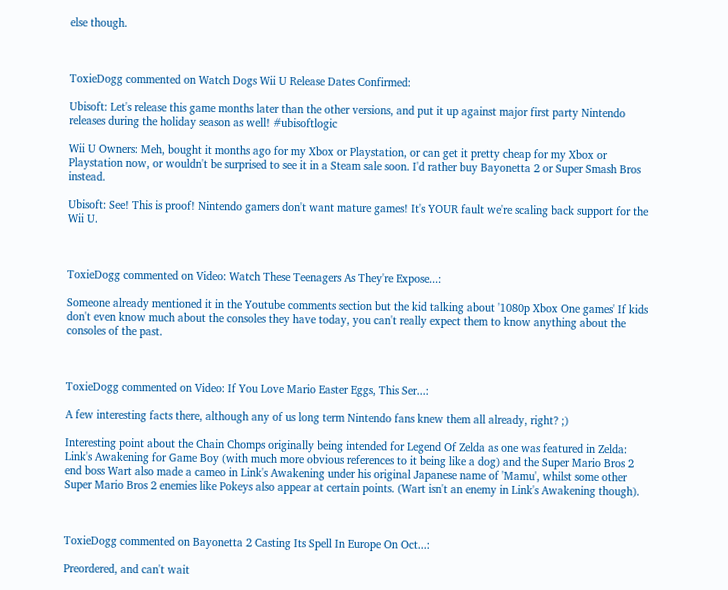else though.



ToxieDogg commented on Watch Dogs Wii U Release Dates Confirmed:

Ubisoft: Let's release this game months later than the other versions, and put it up against major first party Nintendo releases during the holiday season as well! #ubisoftlogic

Wii U Owners: Meh, bought it months ago for my Xbox or Playstation, or can get it pretty cheap for my Xbox or Playstation now, or wouldn't be surprised to see it in a Steam sale soon. I'd rather buy Bayonetta 2 or Super Smash Bros instead.

Ubisoft: See! This is proof! Nintendo gamers don't want mature games! It's YOUR fault we're scaling back support for the Wii U.



ToxieDogg commented on Video: Watch These Teenagers As They're Expose...:

Someone already mentioned it in the Youtube comments section but the kid talking about '1080p Xbox One games' If kids don't even know much about the consoles they have today, you can't really expect them to know anything about the consoles of the past.



ToxieDogg commented on Video: If You Love Mario Easter Eggs, This Ser...:

A few interesting facts there, although any of us long term Nintendo fans knew them all already, right? ;)

Interesting point about the Chain Chomps originally being intended for Legend Of Zelda as one was featured in Zelda: Link's Awakening for Game Boy (with much more obvious references to it being like a dog) and the Super Mario Bros 2 end boss Wart also made a cameo in Link's Awakening under his original Japanese name of 'Mamu', whilst some other Super Mario Bros 2 enemies like Pokeys also appear at certain points. (Wart isn't an enemy in Link's Awakening though).



ToxieDogg commented on Bayonetta 2 Casting Its Spell In Europe On Oct...:

Preordered, and can't wait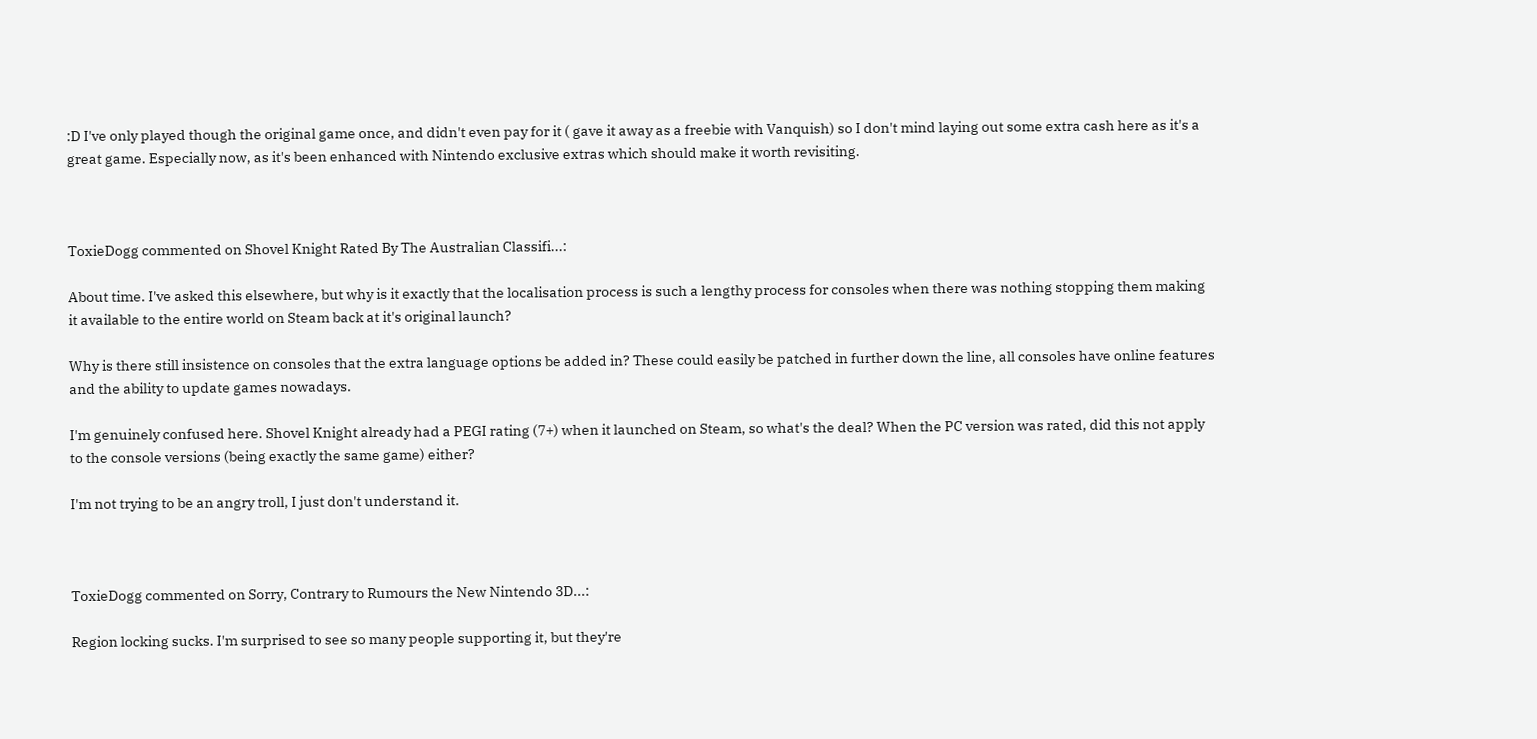:D I've only played though the original game once, and didn't even pay for it ( gave it away as a freebie with Vanquish) so I don't mind laying out some extra cash here as it's a great game. Especially now, as it's been enhanced with Nintendo exclusive extras which should make it worth revisiting.



ToxieDogg commented on Shovel Knight Rated By The Australian Classifi...:

About time. I've asked this elsewhere, but why is it exactly that the localisation process is such a lengthy process for consoles when there was nothing stopping them making it available to the entire world on Steam back at it's original launch?

Why is there still insistence on consoles that the extra language options be added in? These could easily be patched in further down the line, all consoles have online features and the ability to update games nowadays.

I'm genuinely confused here. Shovel Knight already had a PEGI rating (7+) when it launched on Steam, so what's the deal? When the PC version was rated, did this not apply to the console versions (being exactly the same game) either?

I'm not trying to be an angry troll, I just don't understand it.



ToxieDogg commented on Sorry, Contrary to Rumours the New Nintendo 3D...:

Region locking sucks. I'm surprised to see so many people supporting it, but they're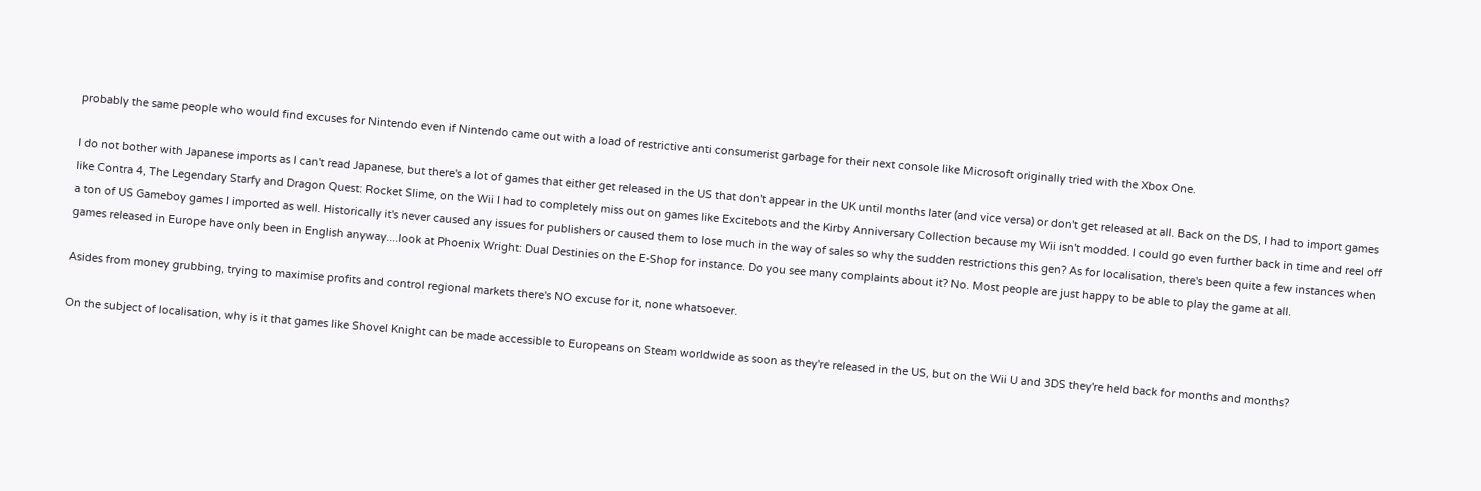probably the same people who would find excuses for Nintendo even if Nintendo came out with a load of restrictive anti consumerist garbage for their next console like Microsoft originally tried with the Xbox One.

I do not bother with Japanese imports as I can't read Japanese, but there's a lot of games that either get released in the US that don't appear in the UK until months later (and vice versa) or don't get released at all. Back on the DS, I had to import games like Contra 4, The Legendary Starfy and Dragon Quest: Rocket Slime, on the Wii I had to completely miss out on games like Excitebots and the Kirby Anniversary Collection because my Wii isn't modded. I could go even further back in time and reel off a ton of US Gameboy games I imported as well. Historically it's never caused any issues for publishers or caused them to lose much in the way of sales so why the sudden restrictions this gen? As for localisation, there's been quite a few instances when games released in Europe have only been in English anyway....look at Phoenix Wright: Dual Destinies on the E-Shop for instance. Do you see many complaints about it? No. Most people are just happy to be able to play the game at all.

Asides from money grubbing, trying to maximise profits and control regional markets there's NO excuse for it, none whatsoever.

On the subject of localisation, why is it that games like Shovel Knight can be made accessible to Europeans on Steam worldwide as soon as they're released in the US, but on the Wii U and 3DS they're held back for months and months?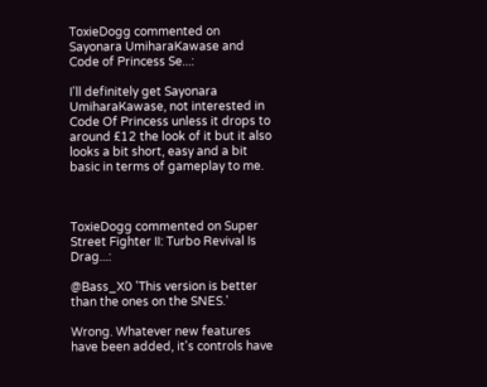ToxieDogg commented on Sayonara UmiharaKawase and Code of Princess Se...:

I'll definitely get Sayonara UmiharaKawase, not interested in Code Of Princess unless it drops to around £12 the look of it but it also looks a bit short, easy and a bit basic in terms of gameplay to me.



ToxieDogg commented on Super Street Fighter II: Turbo Revival Is Drag...:

@Bass_X0 'This version is better than the ones on the SNES.'

Wrong. Whatever new features have been added, it's controls have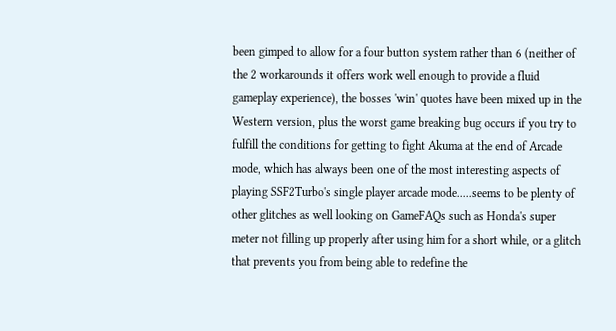been gimped to allow for a four button system rather than 6 (neither of the 2 workarounds it offers work well enough to provide a fluid gameplay experience), the bosses 'win' quotes have been mixed up in the Western version, plus the worst game breaking bug occurs if you try to fulfill the conditions for getting to fight Akuma at the end of Arcade mode, which has always been one of the most interesting aspects of playing SSF2Turbo's single player arcade mode.....seems to be plenty of other glitches as well looking on GameFAQs such as Honda's super meter not filling up properly after using him for a short while, or a glitch that prevents you from being able to redefine the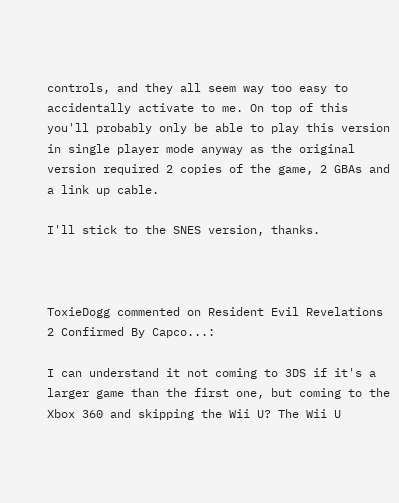controls, and they all seem way too easy to accidentally activate to me. On top of this you'll probably only be able to play this version in single player mode anyway as the original version required 2 copies of the game, 2 GBAs and a link up cable.

I'll stick to the SNES version, thanks.



ToxieDogg commented on Resident Evil Revelations 2 Confirmed By Capco...:

I can understand it not coming to 3DS if it's a larger game than the first one, but coming to the Xbox 360 and skipping the Wii U? The Wii U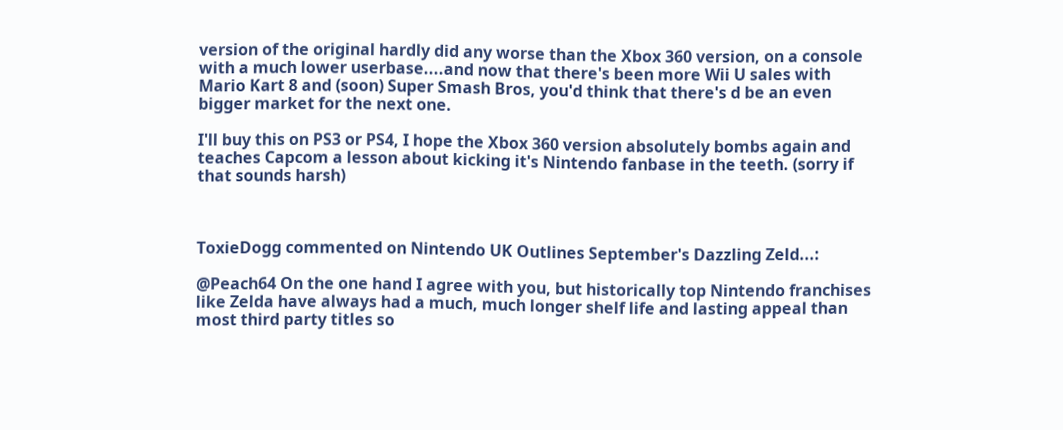version of the original hardly did any worse than the Xbox 360 version, on a console with a much lower userbase....and now that there's been more Wii U sales with Mario Kart 8 and (soon) Super Smash Bros, you'd think that there's d be an even bigger market for the next one.

I'll buy this on PS3 or PS4, I hope the Xbox 360 version absolutely bombs again and teaches Capcom a lesson about kicking it's Nintendo fanbase in the teeth. (sorry if that sounds harsh)



ToxieDogg commented on Nintendo UK Outlines September's Dazzling Zeld...:

@Peach64 On the one hand I agree with you, but historically top Nintendo franchises like Zelda have always had a much, much longer shelf life and lasting appeal than most third party titles so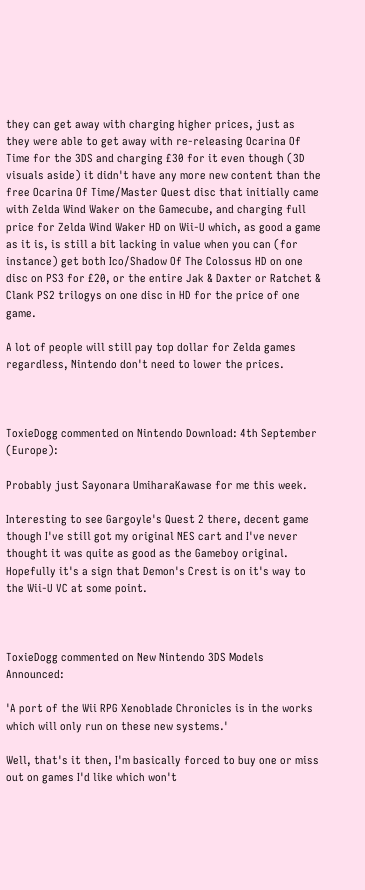they can get away with charging higher prices, just as they were able to get away with re-releasing Ocarina Of Time for the 3DS and charging £30 for it even though (3D visuals aside) it didn't have any more new content than the free Ocarina Of Time/Master Quest disc that initially came with Zelda Wind Waker on the Gamecube, and charging full price for Zelda Wind Waker HD on Wii-U which, as good a game as it is, is still a bit lacking in value when you can (for instance) get both Ico/Shadow Of The Colossus HD on one disc on PS3 for £20, or the entire Jak & Daxter or Ratchet & Clank PS2 trilogys on one disc in HD for the price of one game.

A lot of people will still pay top dollar for Zelda games regardless, Nintendo don't need to lower the prices.



ToxieDogg commented on Nintendo Download: 4th September (Europe):

Probably just Sayonara UmiharaKawase for me this week.

Interesting to see Gargoyle's Quest 2 there, decent game though I've still got my original NES cart and I've never thought it was quite as good as the Gameboy original. Hopefully it's a sign that Demon's Crest is on it's way to the Wii-U VC at some point.



ToxieDogg commented on New Nintendo 3DS Models Announced:

'A port of the Wii RPG Xenoblade Chronicles is in the works which will only run on these new systems.'

Well, that's it then, I'm basically forced to buy one or miss out on games I'd like which won't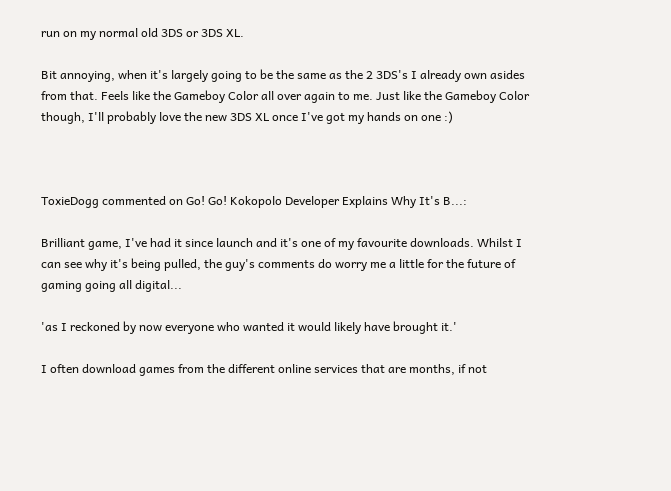run on my normal old 3DS or 3DS XL.

Bit annoying, when it's largely going to be the same as the 2 3DS's I already own asides from that. Feels like the Gameboy Color all over again to me. Just like the Gameboy Color though, I'll probably love the new 3DS XL once I've got my hands on one :)



ToxieDogg commented on Go! Go! Kokopolo Developer Explains Why It's B...:

Brilliant game, I've had it since launch and it's one of my favourite downloads. Whilst I can see why it's being pulled, the guy's comments do worry me a little for the future of gaming going all digital...

'as I reckoned by now everyone who wanted it would likely have brought it.'

I often download games from the different online services that are months, if not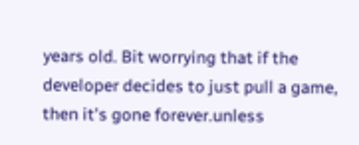years old. Bit worrying that if the developer decides to just pull a game, then it's gone forever.unless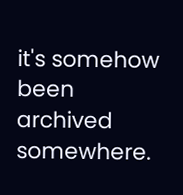it's somehow been archived somewhere.